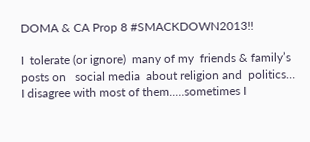DOMA & CA Prop 8 #SMACKDOWN2013!!

I  tolerate (or ignore)  many of my  friends & family’s posts on   social media  about religion and  politics…  I disagree with most of them..…sometimes I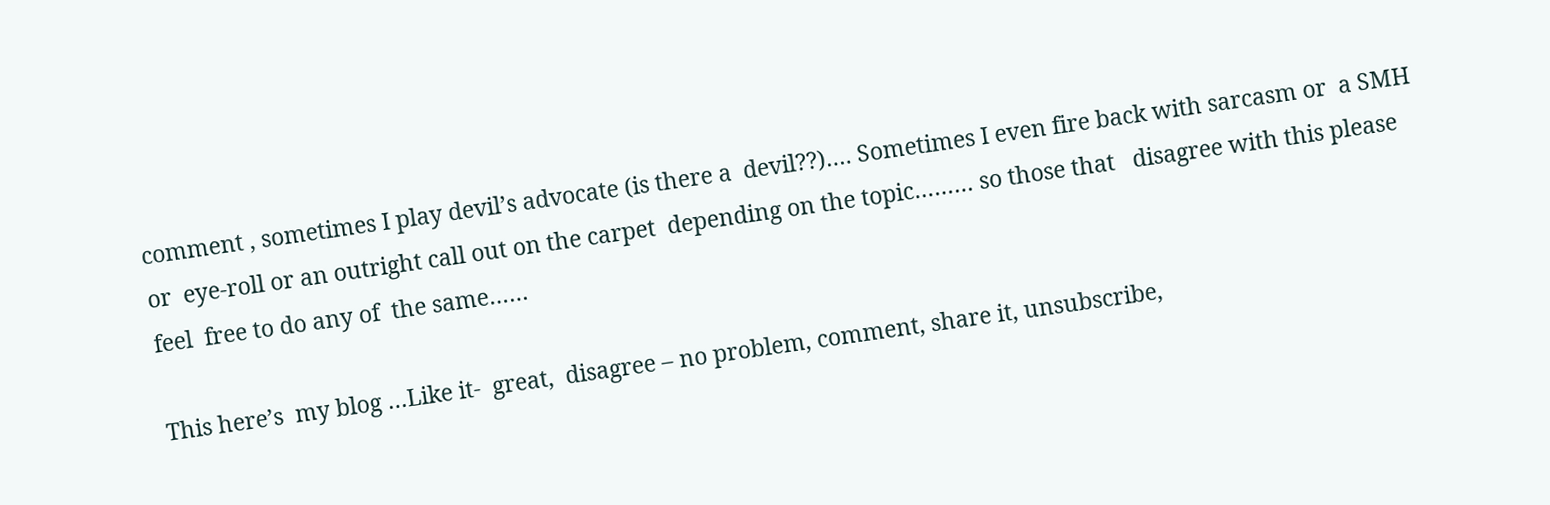comment , sometimes I play devil’s advocate (is there a  devil??)…. Sometimes I even fire back with sarcasm or  a SMH or  eye-roll or an outright call out on the carpet  depending on the topic……… so those that   disagree with this please feel  free to do any of  the same……

This here’s  my blog …Like it-  great,  disagree – no problem, comment, share it, unsubscribe,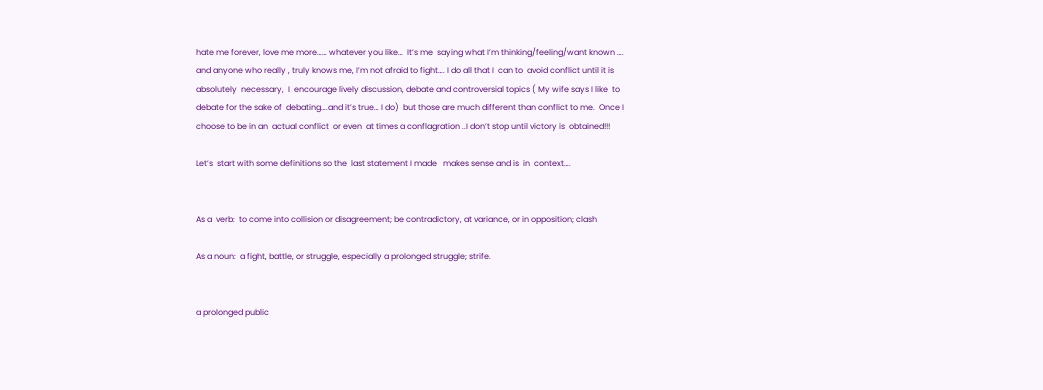hate me forever, love me more…… whatever you like…  It’s me  saying what I’m thinking/feeling/want known …. and anyone who really , truly knows me, I’m not afraid to fight…. I do all that I  can to  avoid conflict until it is absolutely  necessary,  I  encourage lively discussion, debate and controversial topics ( My wife says I like  to  debate for the sake of  debating….and it’s true… I do)  but those are much different than conflict to me.  Once I choose to be in an  actual conflict  or even  at times a conflagration ..I don’t stop until victory is  obtained!!!

Let’s  start with some definitions so the  last statement I made   makes sense and is  in  context….


As a  verb:  to come into collision or disagreement; be contradictory, at variance, or in opposition; clash

As a noun:  a fight, battle, or struggle, especially a prolonged struggle; strife.


a prolonged public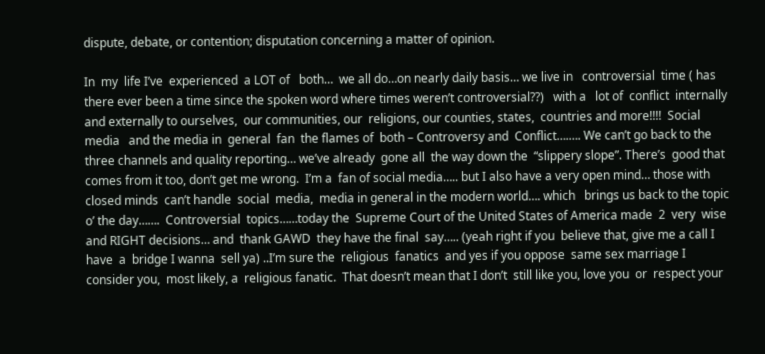dispute, debate, or contention; disputation concerning a matter of opinion.

In  my  life I’ve  experienced  a LOT of   both…  we all do…on nearly daily basis… we live in   controversial  time ( has there ever been a time since the spoken word where times weren’t controversial??)   with a   lot of  conflict  internally and externally to ourselves,  our communities, our  religions, our counties, states,  countries and more!!!!  Social media   and the media in  general  fan  the flames of  both – Controversy and  Conflict….…. We can’t go back to the three channels and quality reporting… we’ve already  gone all  the way down the  “slippery slope”. There’s  good that comes from it too, don’t get me wrong.  I’m a  fan of social media….. but I also have a very open mind… those with closed minds  can’t handle  social  media,  media in general in the modern world…. which   brings us back to the topic o’ the day…….  Controversial  topics……today the  Supreme Court of the United States of America made  2  very  wise and RIGHT decisions… and  thank GAWD  they have the final  say….. (yeah right if you  believe that, give me a call I have  a  bridge I wanna  sell ya) ..I’m sure the  religious  fanatics  and yes if you oppose  same sex marriage I consider you,  most likely, a  religious fanatic.  That doesn’t mean that I don’t  still like you, love you  or  respect your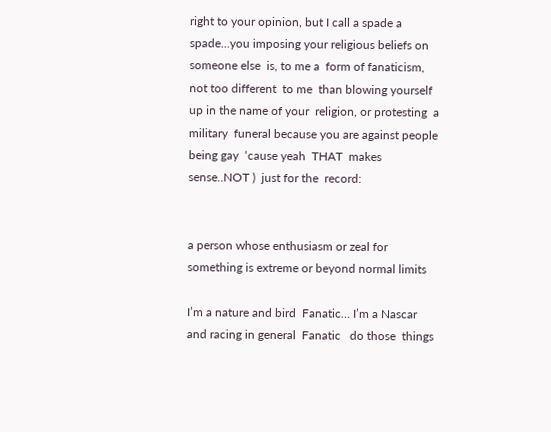right to your opinion, but I call a spade a spade…you imposing your religious beliefs on someone else  is, to me a  form of fanaticism, not too different  to me  than blowing yourself up in the name of your  religion, or protesting  a military  funeral because you are against people being gay  ‘cause yeah  THAT  makes sense..NOT )  just for the  record:


a person whose enthusiasm or zeal for something is extreme or beyond normal limits

I’m a nature and bird  Fanatic… I’m a Nascar and racing in general  Fanatic   do those  things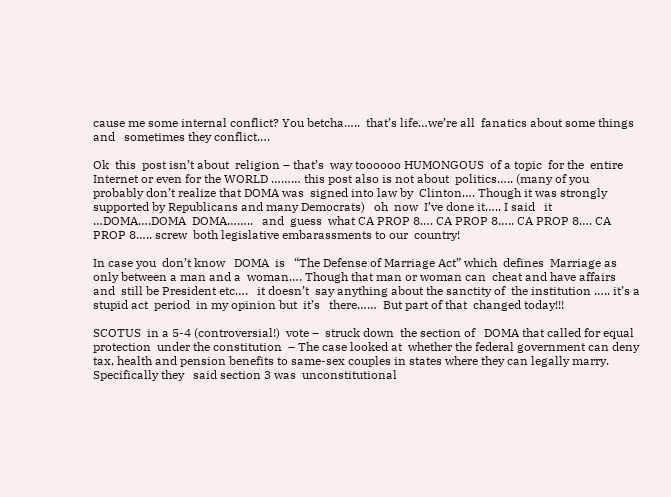cause me some internal conflict? You betcha…..  that’s life…we’re all  fanatics about some things and   sometimes they conflict….

Ok  this  post isn’t about  religion – that’s  way toooooo HUMONGOUS  of a topic  for the  entire Internet or even for the WORLD ……… this post also is not about  politics….. (many of you probably don’t realize that DOMA was  signed into law by  Clinton…. Though it was strongly supported by Republicans and many Democrats)   oh  now  I’ve done it….. I said   it …DOMA….DOMA  DOMA……..   and  guess  what CA PROP 8…. CA PROP 8….. CA PROP 8…. CA PROP 8….. screw  both legislative embarassments to our  country!

In case you  don’t know   DOMA  is   “The Defense of Marriage Act” which  defines  Marriage as  only between a man and a  woman…. Though that man or woman can  cheat and have affairs and  still be President etc….   it doesn’t  say anything about the sanctity of  the institution ….. it’s a  stupid act  period  in my opinion but  it’s   there……  But part of that  changed today!!!

SCOTUS  in a 5-4 (controversial!)  vote –  struck down  the section of   DOMA that called for equal protection  under the constitution  – The case looked at  whether the federal government can deny tax, health and pension benefits to same-sex couples in states where they can legally marry.  Specifically they   said section 3 was  unconstitutional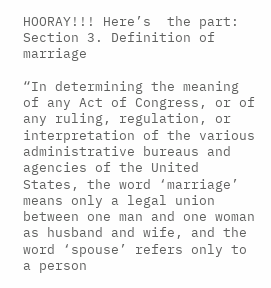HOORAY!!! Here’s  the part:  Section 3. Definition of marriage

“In determining the meaning of any Act of Congress, or of any ruling, regulation, or interpretation of the various administrative bureaus and agencies of the United States, the word ‘marriage’ means only a legal union between one man and one woman as husband and wife, and the word ‘spouse’ refers only to a person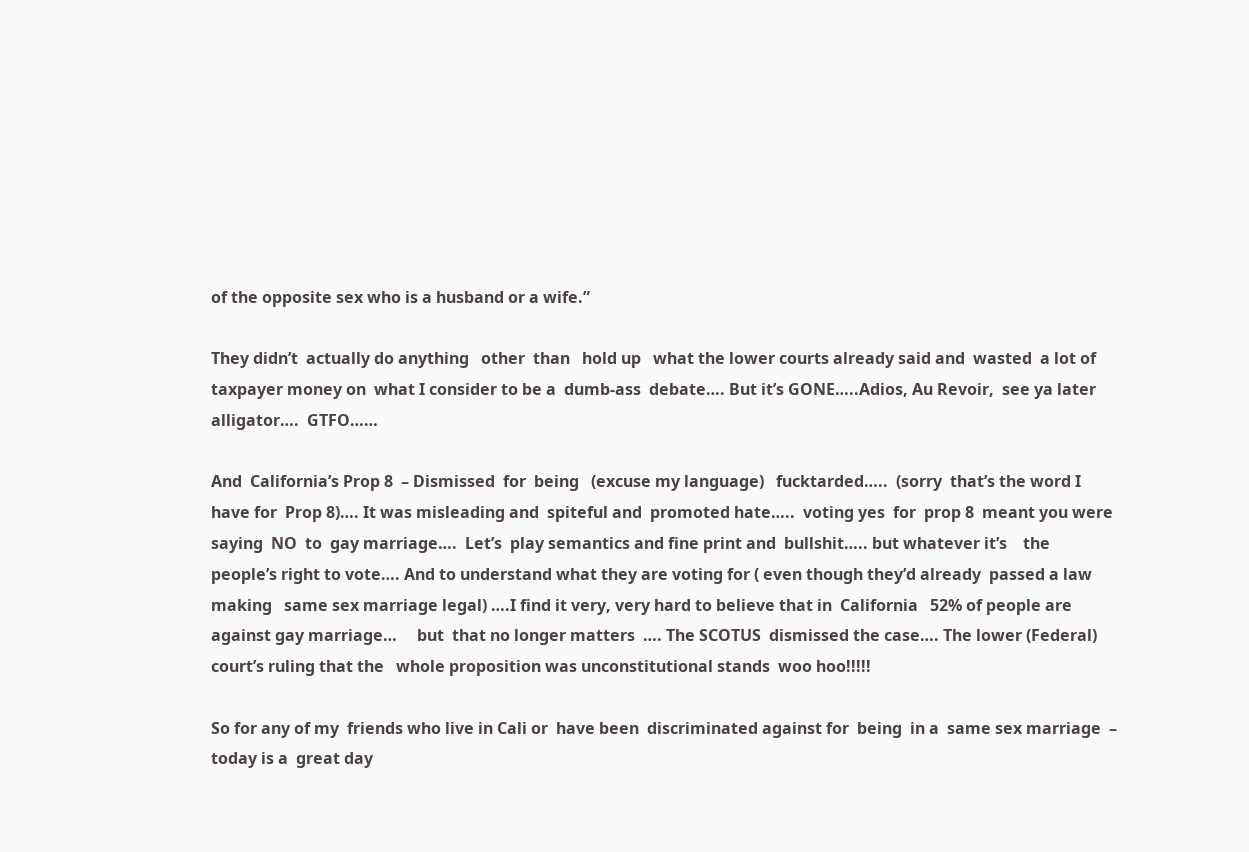of the opposite sex who is a husband or a wife.”

They didn’t  actually do anything   other  than   hold up   what the lower courts already said and  wasted  a lot of  taxpayer money on  what I consider to be a  dumb-ass  debate…. But it’s GONE…..Adios, Au Revoir,  see ya later alligator….  GTFO……

And  California’s Prop 8  – Dismissed  for  being   (excuse my language)   fucktarded…..  (sorry  that’s the word I have for  Prop 8)…. It was misleading and  spiteful and  promoted hate…..  voting yes  for  prop 8  meant you were saying  NO  to  gay marriage….  Let’s  play semantics and fine print and  bullshit….. but whatever it’s    the people’s right to vote…. And to understand what they are voting for ( even though they’d already  passed a law making   same sex marriage legal) ….I find it very, very hard to believe that in  California   52% of people are  against gay marriage…     but  that no longer matters  …. The SCOTUS  dismissed the case…. The lower (Federal) court’s ruling that the   whole proposition was unconstitutional stands  woo hoo!!!!!

So for any of my  friends who live in Cali or  have been  discriminated against for  being  in a  same sex marriage  –    today is a  great day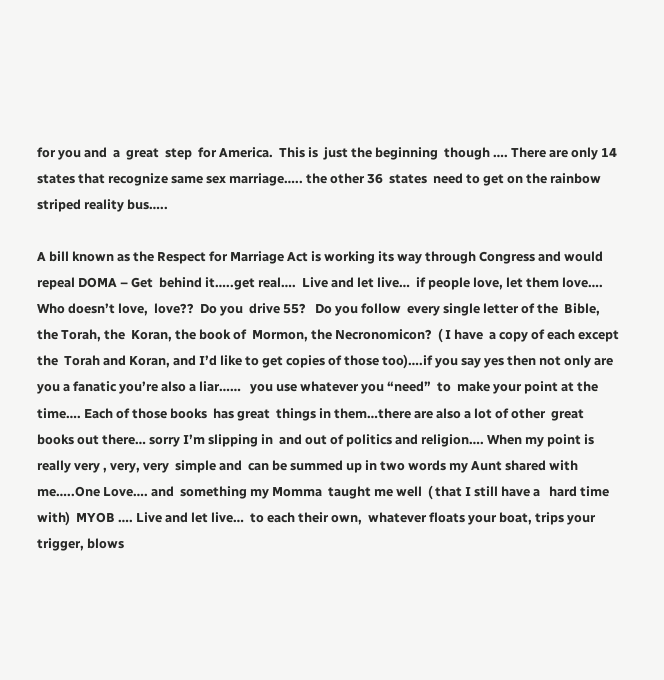for you and  a  great  step  for America.  This is  just the beginning  though …. There are only 14  states that recognize same sex marriage….. the other 36  states  need to get on the rainbow striped reality bus…..

A bill known as the Respect for Marriage Act is working its way through Congress and would repeal DOMA – Get  behind it…..get real….  Live and let live…  if people love, let them love….   Who doesn’t love,  love??  Do you  drive 55?   Do you follow  every single letter of the  Bible, the Torah, the  Koran, the book of  Mormon, the Necronomicon?  ( I have  a copy of each except the  Torah and Koran, and I’d like to get copies of those too)….if you say yes then not only are you a fanatic you’re also a liar……   you use whatever you “need”  to  make your point at the time…. Each of those books  has great  things in them…there are also a lot of other  great books out there… sorry I’m slipping in  and out of politics and religion…. When my point is  really very , very, very  simple and  can be summed up in two words my Aunt shared with me…..One Love…. and  something my Momma  taught me well  ( that I still have a   hard time with)  MYOB …. Live and let live…  to each their own,  whatever floats your boat, trips your trigger, blows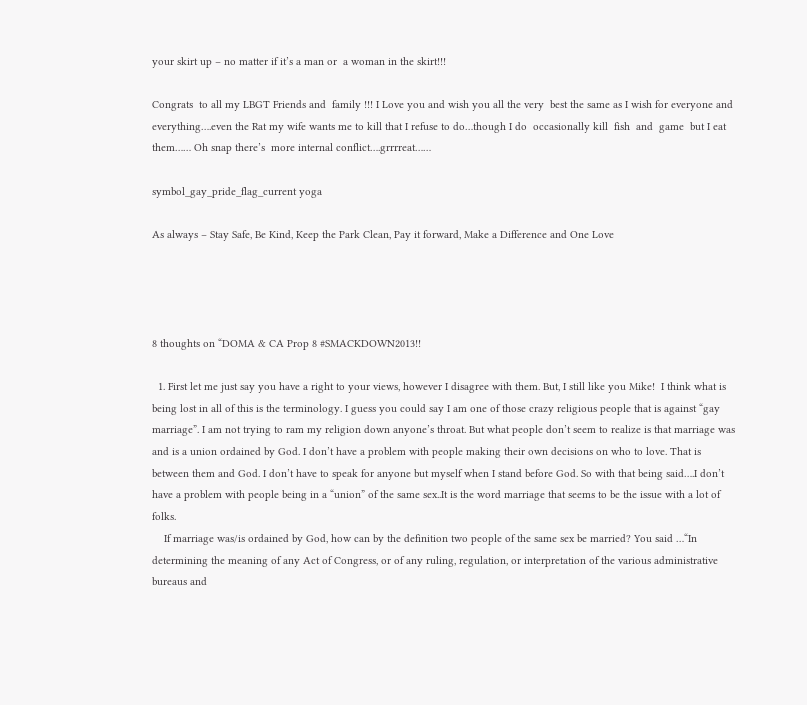your skirt up – no matter if it’s a man or  a woman in the skirt!!!

Congrats  to all my LBGT Friends and  family !!! I Love you and wish you all the very  best the same as I wish for everyone and everything….even the Rat my wife wants me to kill that I refuse to do…though I do  occasionally kill  fish  and  game  but I eat them…… Oh snap there’s  more internal conflict….grrrreat……

symbol_gay_pride_flag_current yoga

As always – Stay Safe, Be Kind, Keep the Park Clean, Pay it forward, Make a Difference and One Love




8 thoughts on “DOMA & CA Prop 8 #SMACKDOWN2013!!

  1. First let me just say you have a right to your views, however I disagree with them. But, I still like you Mike!  I think what is being lost in all of this is the terminology. I guess you could say I am one of those crazy religious people that is against “gay marriage”. I am not trying to ram my religion down anyone’s throat. But what people don’t seem to realize is that marriage was and is a union ordained by God. I don’t have a problem with people making their own decisions on who to love. That is between them and God. I don’t have to speak for anyone but myself when I stand before God. So with that being said….I don’t have a problem with people being in a “union” of the same sex..It is the word marriage that seems to be the issue with a lot of folks.
    If marriage was/is ordained by God, how can by the definition two people of the same sex be married? You said …“In determining the meaning of any Act of Congress, or of any ruling, regulation, or interpretation of the various administrative bureaus and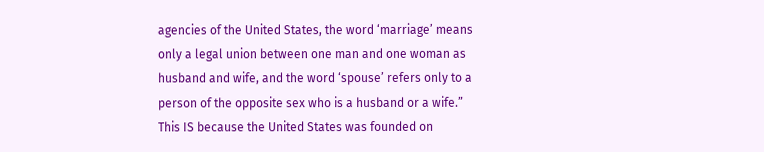agencies of the United States, the word ‘marriage’ means only a legal union between one man and one woman as husband and wife, and the word ‘spouse’ refers only to a person of the opposite sex who is a husband or a wife.” This IS because the United States was founded on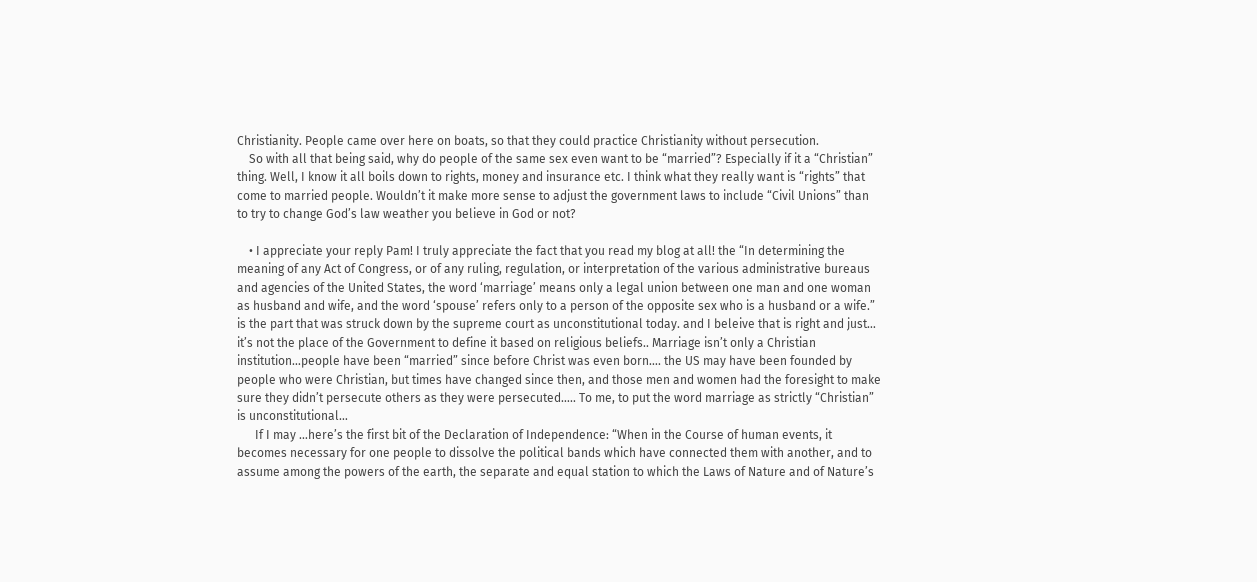Christianity. People came over here on boats, so that they could practice Christianity without persecution.
    So with all that being said, why do people of the same sex even want to be “married”? Especially if it a “Christian” thing. Well, I know it all boils down to rights, money and insurance etc. I think what they really want is “rights” that come to married people. Wouldn’t it make more sense to adjust the government laws to include “Civil Unions” than to try to change God’s law weather you believe in God or not?

    • I appreciate your reply Pam! I truly appreciate the fact that you read my blog at all! the “In determining the meaning of any Act of Congress, or of any ruling, regulation, or interpretation of the various administrative bureaus and agencies of the United States, the word ‘marriage’ means only a legal union between one man and one woman as husband and wife, and the word ‘spouse’ refers only to a person of the opposite sex who is a husband or a wife.” is the part that was struck down by the supreme court as unconstitutional today. and I beleive that is right and just… it’s not the place of the Government to define it based on religious beliefs.. Marriage isn’t only a Christian institution…people have been “married” since before Christ was even born…. the US may have been founded by people who were Christian, but times have changed since then, and those men and women had the foresight to make sure they didn’t persecute others as they were persecuted….. To me, to put the word marriage as strictly “Christian” is unconstitutional…
      If I may …here’s the first bit of the Declaration of Independence: “When in the Course of human events, it becomes necessary for one people to dissolve the political bands which have connected them with another, and to assume among the powers of the earth, the separate and equal station to which the Laws of Nature and of Nature’s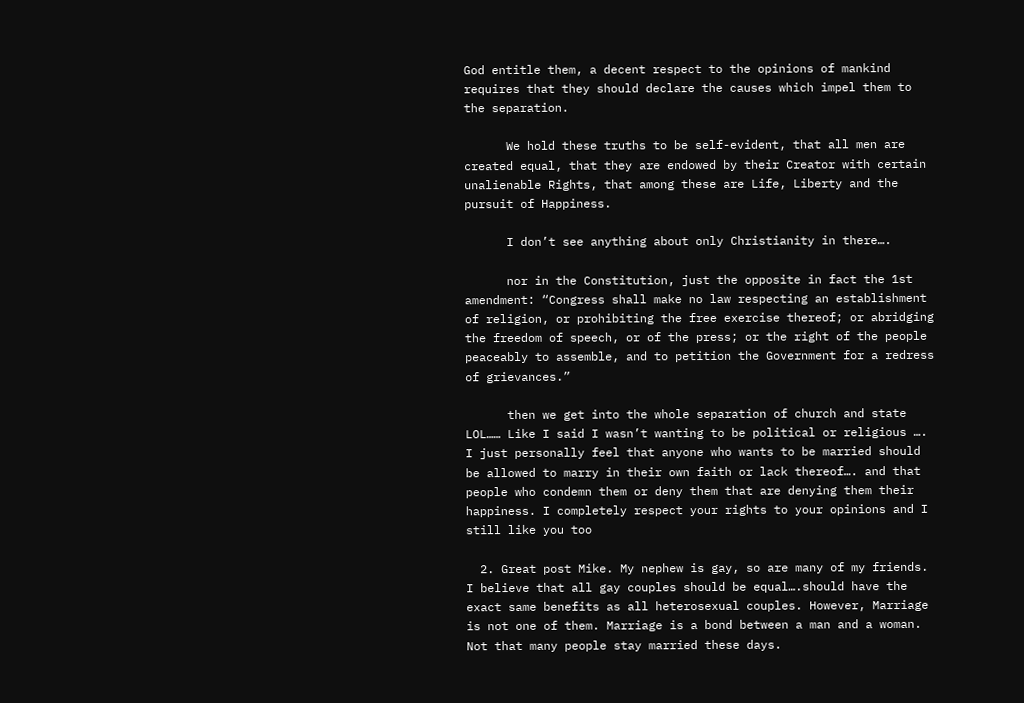God entitle them, a decent respect to the opinions of mankind requires that they should declare the causes which impel them to the separation.

      We hold these truths to be self-evident, that all men are created equal, that they are endowed by their Creator with certain unalienable Rights, that among these are Life, Liberty and the pursuit of Happiness.

      I don’t see anything about only Christianity in there….

      nor in the Constitution, just the opposite in fact the 1st amendment: “Congress shall make no law respecting an establishment of religion, or prohibiting the free exercise thereof; or abridging the freedom of speech, or of the press; or the right of the people peaceably to assemble, and to petition the Government for a redress of grievances.”

      then we get into the whole separation of church and state LOL…… Like I said I wasn’t wanting to be political or religious …. I just personally feel that anyone who wants to be married should be allowed to marry in their own faith or lack thereof…. and that people who condemn them or deny them that are denying them their happiness. I completely respect your rights to your opinions and I still like you too

  2. Great post Mike. My nephew is gay, so are many of my friends. I believe that all gay couples should be equal….should have the exact same benefits as all heterosexual couples. However, Marriage is not one of them. Marriage is a bond between a man and a woman. Not that many people stay married these days.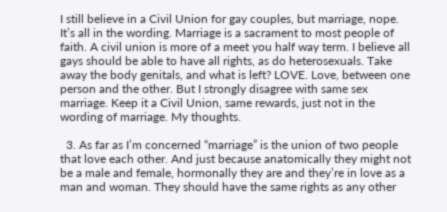I still believe in a Civil Union for gay couples, but marriage, nope. It’s all in the wording. Marriage is a sacrament to most people of faith. A civil union is more of a meet you half way term. I believe all gays should be able to have all rights, as do heterosexuals. Take away the body genitals, and what is left? LOVE. Love, between one person and the other. But I strongly disagree with same sex marriage. Keep it a Civil Union, same rewards, just not in the wording of marriage. My thoughts.

  3. As far as I’m concerned “marriage” is the union of two people that love each other. And just because anatomically they might not be a male and female, hormonally they are and they’re in love as a man and woman. They should have the same rights as any other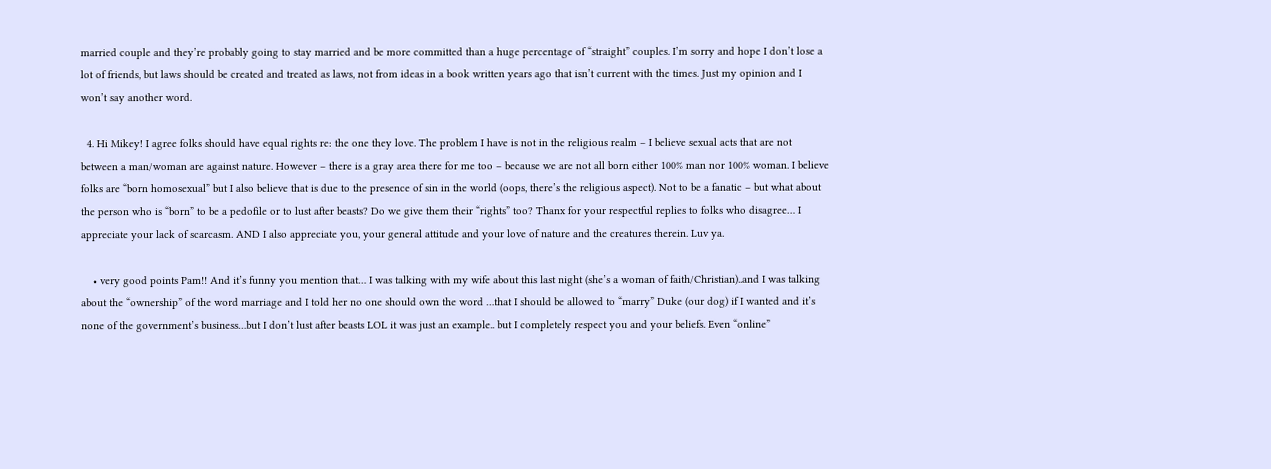married couple and they’re probably going to stay married and be more committed than a huge percentage of “straight” couples. I’m sorry and hope I don’t lose a lot of friends, but laws should be created and treated as laws, not from ideas in a book written years ago that isn’t current with the times. Just my opinion and I won’t say another word.

  4. Hi Mikey! I agree folks should have equal rights re: the one they love. The problem I have is not in the religious realm – I believe sexual acts that are not between a man/woman are against nature. However – there is a gray area there for me too – because we are not all born either 100% man nor 100% woman. I believe folks are “born homosexual” but I also believe that is due to the presence of sin in the world (oops, there’s the religious aspect). Not to be a fanatic – but what about the person who is “born” to be a pedofile or to lust after beasts? Do we give them their “rights” too? Thanx for your respectful replies to folks who disagree… I appreciate your lack of scarcasm. AND I also appreciate you, your general attitude and your love of nature and the creatures therein. Luv ya.

    • very good points Pam!! And it’s funny you mention that… I was talking with my wife about this last night (she’s a woman of faith/Christian)..and I was talking about the “ownership” of the word marriage and I told her no one should own the word …that I should be allowed to “marry” Duke (our dog) if I wanted and it’s none of the government’s business…but I don’t lust after beasts LOL it was just an example.. but I completely respect you and your beliefs. Even “online”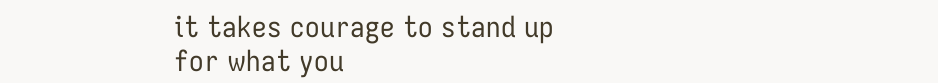it takes courage to stand up for what you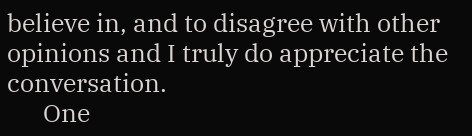believe in, and to disagree with other opinions and I truly do appreciate the conversation.
      One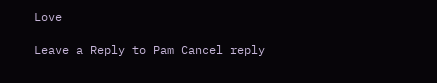Love

Leave a Reply to Pam Cancel reply